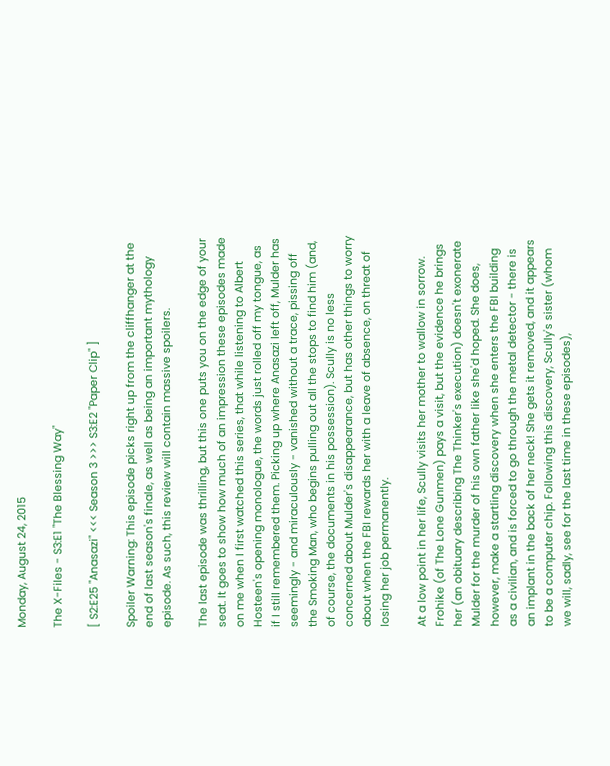Monday, August 24, 2015

The X-Files - S3:E1 "The Blessing Way"

[ S2:E25 "Anasazi" <<< Season 3 >>> S3:E2 "Paper Clip" ]

Spoiler Warning: This episode picks right up from the cliffhanger at the end of last season's finale, as well as being an important mythology episode. As such, this review will contain massive spoilers.

The last episode was thrilling, but this one puts you on the edge of your seat. It goes to show how much of an impression these episodes made on me when I first watched this series, that while listening to Albert Hosteen's opening monologue, the words just rolled off my tongue, as if I still remembered them. Picking up where Anasazi left off, Mulder has seemingly - and miraculously - vanished without a trace, pissing off the Smoking Man, who begins pulling out all the stops to find him (and, of course, the documents in his possession). Scully is no less concerned about Mulder's disappearance, but has other things to worry about when the FBI rewards her with a leave of absence, on threat of losing her job permanently.

At a low point in her life, Scully visits her mother to wallow in sorrow. Frohike (of The Lone Gunmen) pays a visit, but the evidence he brings her (an obituary describing The Thinker's execution) doesn't exonerate Mulder for the murder of his own father like she'd hoped. She does, however, make a startling discovery when she enters the FBI building as a civilian, and is forced to go through the metal detector - there is an implant in the back of her neck! She gets it removed, and it appears to be a computer chip. Following this discovery, Scully's sister (whom we will, sadly, see for the last time in these episodes),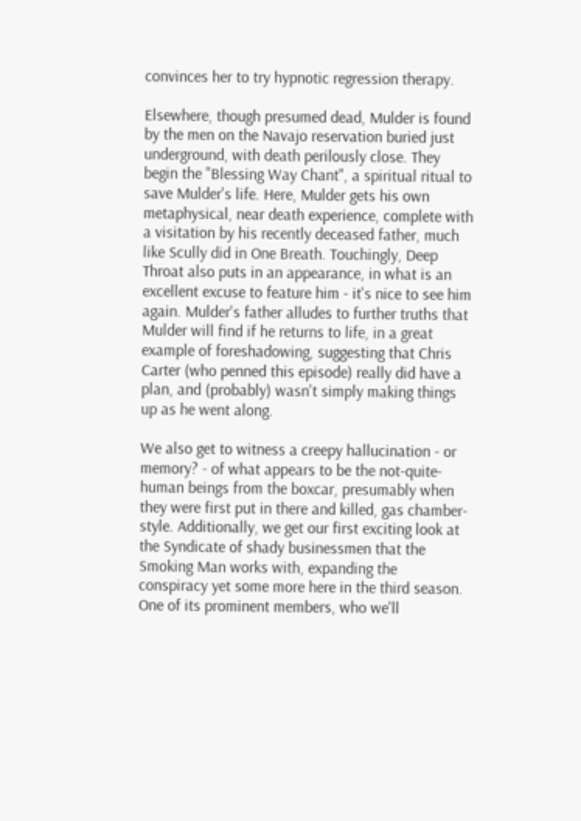convinces her to try hypnotic regression therapy.

Elsewhere, though presumed dead, Mulder is found by the men on the Navajo reservation buried just underground, with death perilously close. They begin the "Blessing Way Chant", a spiritual ritual to save Mulder's life. Here, Mulder gets his own metaphysical, near death experience, complete with a visitation by his recently deceased father, much like Scully did in One Breath. Touchingly, Deep Throat also puts in an appearance, in what is an excellent excuse to feature him - it's nice to see him again. Mulder's father alludes to further truths that Mulder will find if he returns to life, in a great example of foreshadowing, suggesting that Chris Carter (who penned this episode) really did have a plan, and (probably) wasn't simply making things up as he went along.

We also get to witness a creepy hallucination - or memory? - of what appears to be the not-quite-human beings from the boxcar, presumably when they were first put in there and killed, gas chamber-style. Additionally, we get our first exciting look at the Syndicate of shady businessmen that the Smoking Man works with, expanding the conspiracy yet some more here in the third season. One of its prominent members, who we'll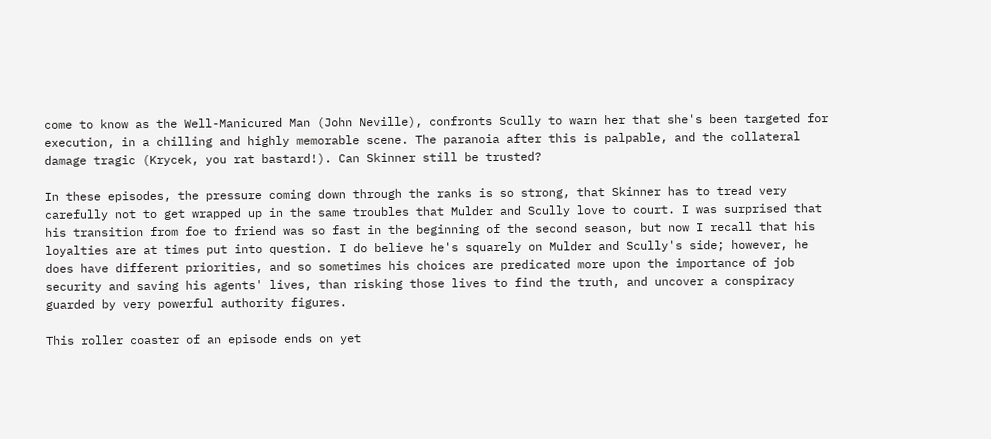come to know as the Well-Manicured Man (John Neville), confronts Scully to warn her that she's been targeted for execution, in a chilling and highly memorable scene. The paranoia after this is palpable, and the collateral damage tragic (Krycek, you rat bastard!). Can Skinner still be trusted?

In these episodes, the pressure coming down through the ranks is so strong, that Skinner has to tread very carefully not to get wrapped up in the same troubles that Mulder and Scully love to court. I was surprised that his transition from foe to friend was so fast in the beginning of the second season, but now I recall that his loyalties are at times put into question. I do believe he's squarely on Mulder and Scully's side; however, he does have different priorities, and so sometimes his choices are predicated more upon the importance of job security and saving his agents' lives, than risking those lives to find the truth, and uncover a conspiracy guarded by very powerful authority figures.

This roller coaster of an episode ends on yet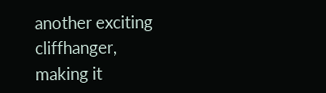another exciting cliffhanger, making it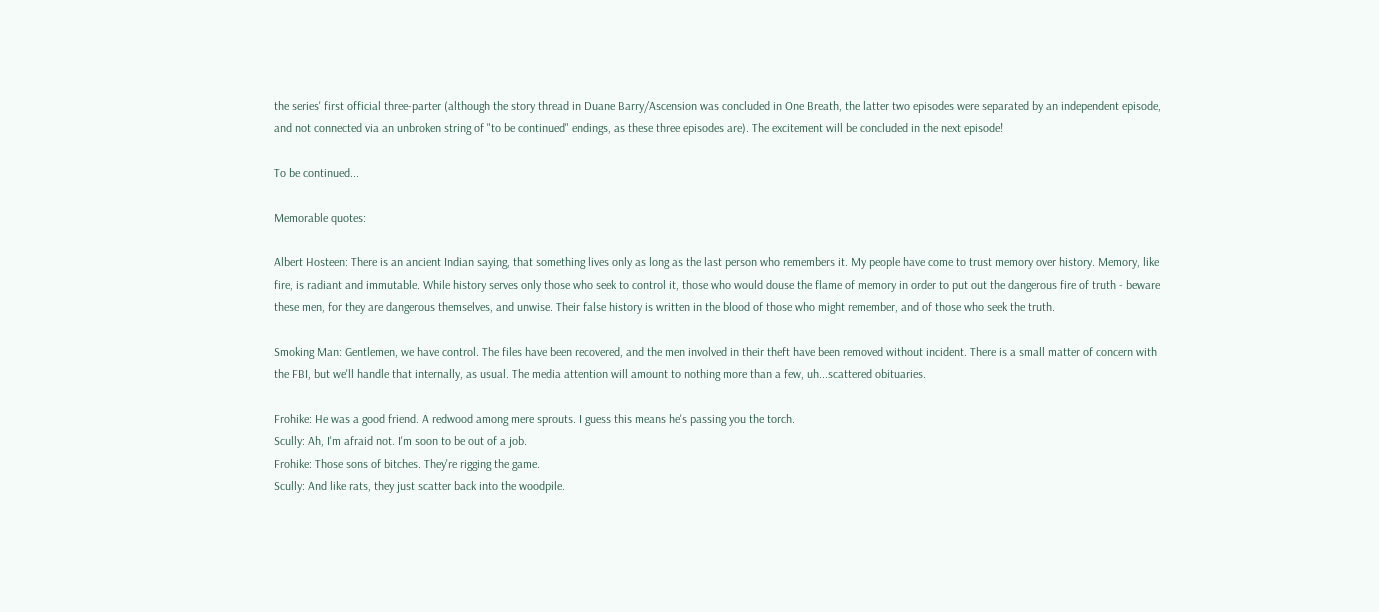the series' first official three-parter (although the story thread in Duane Barry/Ascension was concluded in One Breath, the latter two episodes were separated by an independent episode, and not connected via an unbroken string of "to be continued" endings, as these three episodes are). The excitement will be concluded in the next episode!

To be continued...

Memorable quotes:

Albert Hosteen: There is an ancient Indian saying, that something lives only as long as the last person who remembers it. My people have come to trust memory over history. Memory, like fire, is radiant and immutable. While history serves only those who seek to control it, those who would douse the flame of memory in order to put out the dangerous fire of truth - beware these men, for they are dangerous themselves, and unwise. Their false history is written in the blood of those who might remember, and of those who seek the truth.

Smoking Man: Gentlemen, we have control. The files have been recovered, and the men involved in their theft have been removed without incident. There is a small matter of concern with the FBI, but we'll handle that internally, as usual. The media attention will amount to nothing more than a few, uh...scattered obituaries.

Frohike: He was a good friend. A redwood among mere sprouts. I guess this means he's passing you the torch.
Scully: Ah, I'm afraid not. I'm soon to be out of a job.
Frohike: Those sons of bitches. They're rigging the game.
Scully: And like rats, they just scatter back into the woodpile.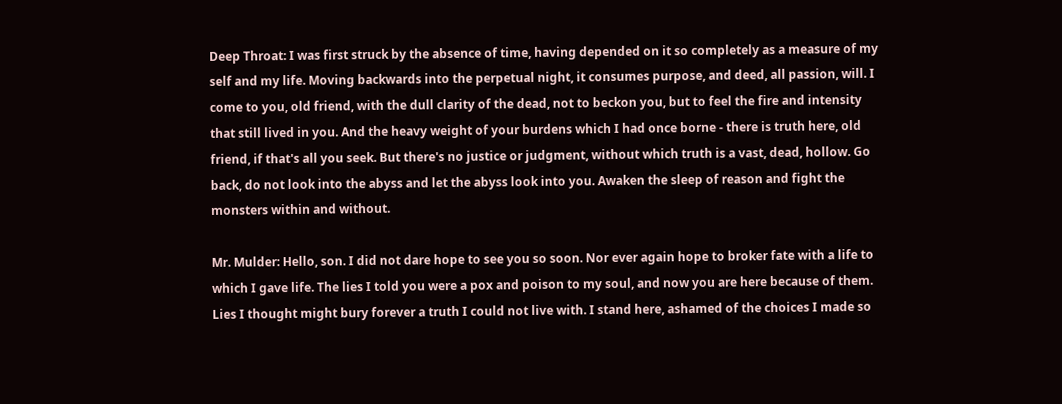Deep Throat: I was first struck by the absence of time, having depended on it so completely as a measure of my self and my life. Moving backwards into the perpetual night, it consumes purpose, and deed, all passion, will. I come to you, old friend, with the dull clarity of the dead, not to beckon you, but to feel the fire and intensity that still lived in you. And the heavy weight of your burdens which I had once borne - there is truth here, old friend, if that's all you seek. But there's no justice or judgment, without which truth is a vast, dead, hollow. Go back, do not look into the abyss and let the abyss look into you. Awaken the sleep of reason and fight the monsters within and without.

Mr. Mulder: Hello, son. I did not dare hope to see you so soon. Nor ever again hope to broker fate with a life to which I gave life. The lies I told you were a pox and poison to my soul, and now you are here because of them. Lies I thought might bury forever a truth I could not live with. I stand here, ashamed of the choices I made so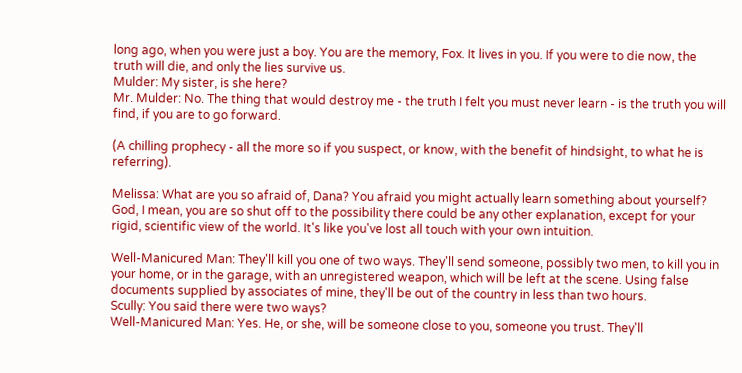long ago, when you were just a boy. You are the memory, Fox. It lives in you. If you were to die now, the truth will die, and only the lies survive us.
Mulder: My sister, is she here?
Mr. Mulder: No. The thing that would destroy me - the truth I felt you must never learn - is the truth you will find, if you are to go forward.

(A chilling prophecy - all the more so if you suspect, or know, with the benefit of hindsight, to what he is referring).

Melissa: What are you so afraid of, Dana? You afraid you might actually learn something about yourself? God, I mean, you are so shut off to the possibility there could be any other explanation, except for your rigid, scientific view of the world. It's like you've lost all touch with your own intuition.

Well-Manicured Man: They'll kill you one of two ways. They'll send someone, possibly two men, to kill you in your home, or in the garage, with an unregistered weapon, which will be left at the scene. Using false documents supplied by associates of mine, they'll be out of the country in less than two hours.
Scully: You said there were two ways?
Well-Manicured Man: Yes. He, or she, will be someone close to you, someone you trust. They'll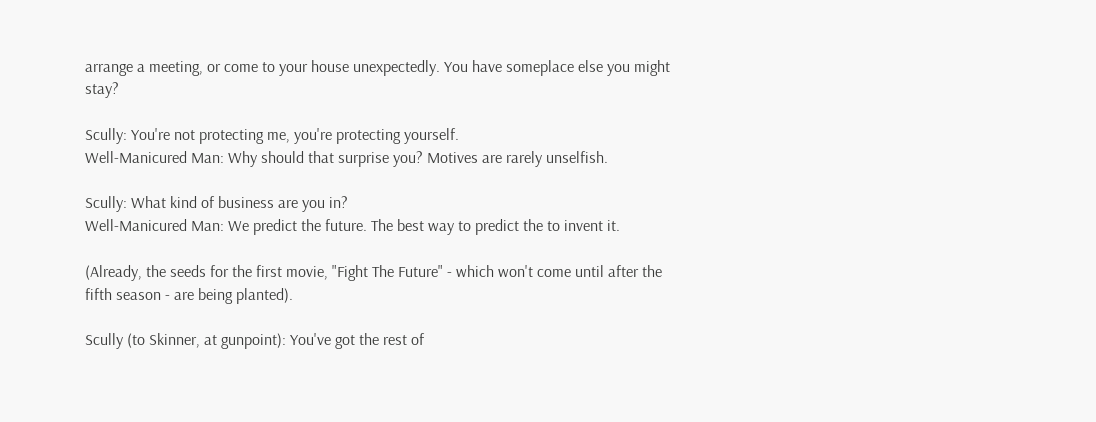arrange a meeting, or come to your house unexpectedly. You have someplace else you might stay?

Scully: You're not protecting me, you're protecting yourself.
Well-Manicured Man: Why should that surprise you? Motives are rarely unselfish.

Scully: What kind of business are you in?
Well-Manicured Man: We predict the future. The best way to predict the to invent it.

(Already, the seeds for the first movie, "Fight The Future" - which won't come until after the fifth season - are being planted).

Scully (to Skinner, at gunpoint): You've got the rest of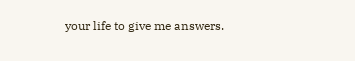your life to give me answers.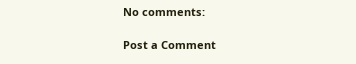No comments:

Post a Comment